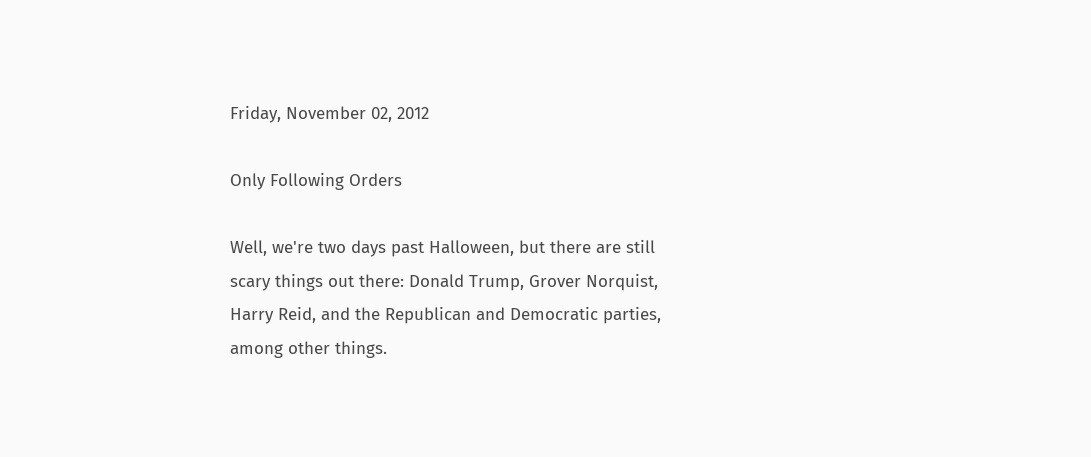Friday, November 02, 2012

Only Following Orders

Well, we're two days past Halloween, but there are still scary things out there: Donald Trump, Grover Norquist, Harry Reid, and the Republican and Democratic parties, among other things.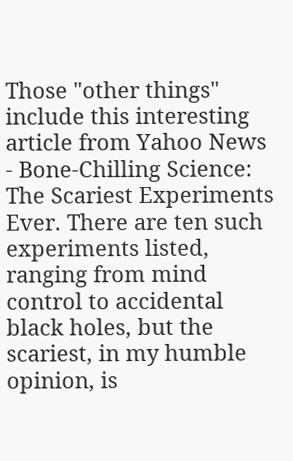Those "other things" include this interesting article from Yahoo News - Bone-Chilling Science: The Scariest Experiments Ever. There are ten such experiments listed, ranging from mind control to accidental black holes, but the scariest, in my humble opinion, is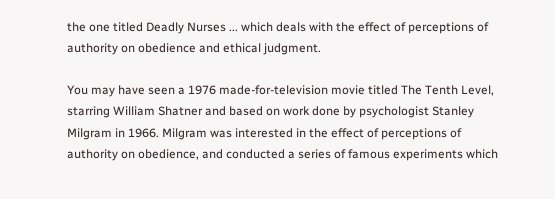the one titled Deadly Nurses ... which deals with the effect of perceptions of authority on obedience and ethical judgment.

You may have seen a 1976 made-for-television movie titled The Tenth Level, starring William Shatner and based on work done by psychologist Stanley Milgram in 1966. Milgram was interested in the effect of perceptions of authority on obedience, and conducted a series of famous experiments which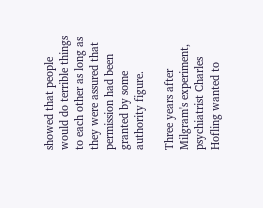showed that people would do terrible things to each other as long as they were assured that permission had been granted by some authority figure.

Three years after Milgram's experiment, psychiatrist Charles Hofling wanted to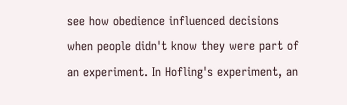see how obedience influenced decisions when people didn't know they were part of an experiment. In Hofling's experiment, an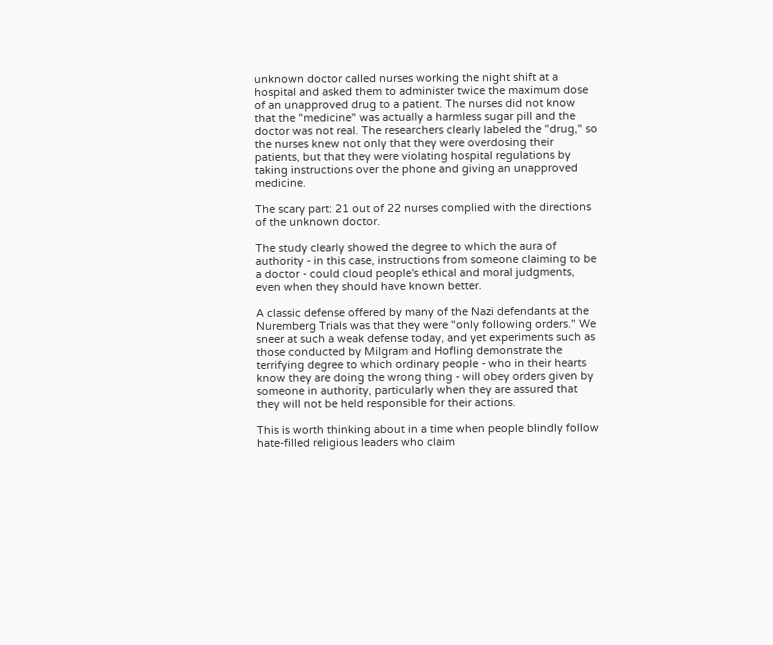unknown doctor called nurses working the night shift at a hospital and asked them to administer twice the maximum dose of an unapproved drug to a patient. The nurses did not know that the "medicine" was actually a harmless sugar pill and the doctor was not real. The researchers clearly labeled the "drug," so the nurses knew not only that they were overdosing their patients, but that they were violating hospital regulations by taking instructions over the phone and giving an unapproved medicine.

The scary part: 21 out of 22 nurses complied with the directions of the unknown doctor.

The study clearly showed the degree to which the aura of authority - in this case, instructions from someone claiming to be a doctor - could cloud people's ethical and moral judgments, even when they should have known better.

A classic defense offered by many of the Nazi defendants at the Nuremberg Trials was that they were "only following orders." We sneer at such a weak defense today, and yet experiments such as those conducted by Milgram and Hofling demonstrate the terrifying degree to which ordinary people - who in their hearts know they are doing the wrong thing - will obey orders given by someone in authority, particularly when they are assured that they will not be held responsible for their actions.

This is worth thinking about in a time when people blindly follow hate-filled religious leaders who claim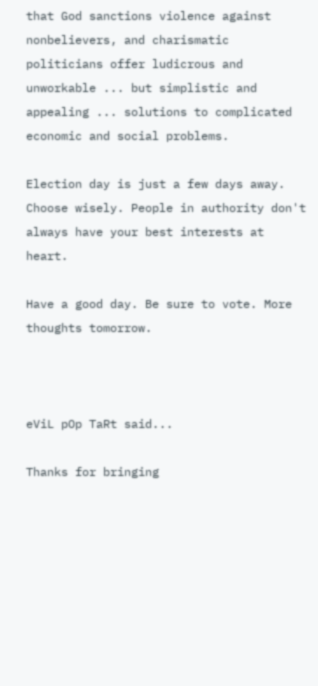that God sanctions violence against nonbelievers, and charismatic politicians offer ludicrous and unworkable ... but simplistic and appealing ... solutions to complicated economic and social problems.

Election day is just a few days away. Choose wisely. People in authority don't always have your best interests at heart.

Have a good day. Be sure to vote. More thoughts tomorrow.



eViL pOp TaRt said...

Thanks for bringing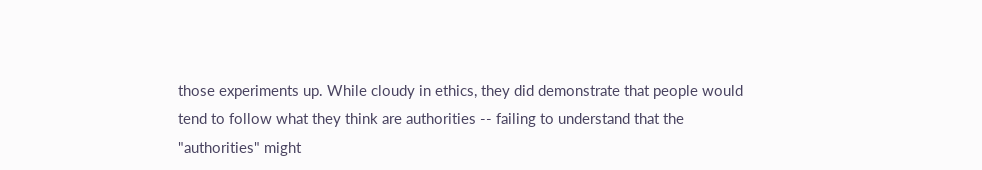those experiments up. While cloudy in ethics, they did demonstrate that people would tend to follow what they think are authorities -- failing to understand that the "authorities" might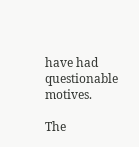have had questionable motives.

The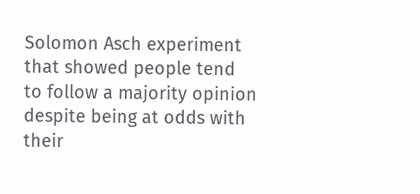Solomon Asch experiment that showed people tend to follow a majority opinion despite being at odds with their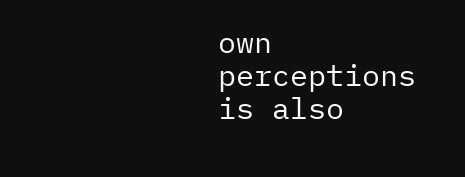own perceptions is also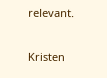relevant.

Kristen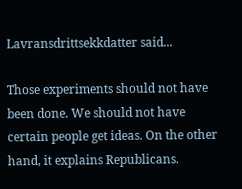Lavransdrittsekkdatter said...

Those experiments should not have been done. We should not have certain people get ideas. On the other hand, it explains Republicans.